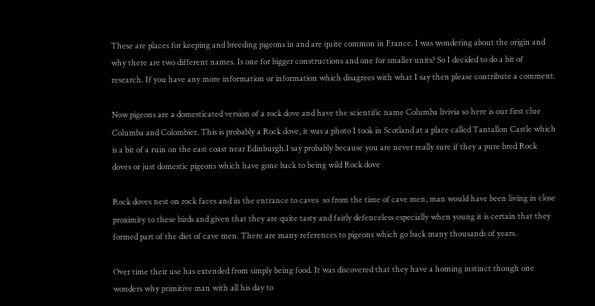These are places for keeping and breeding pigeons in and are quite common in France. I was wondering about the origin and why there are two different names. Is one for bigger constructions and one for smaller units? So I decided to do a bit of research. If you have any more information or information which disagrees with what I say then please contribute a comment.

Now pigeons are a domesticated version of a rock dove and have the scientific name Columba livivia so here is our first clue Columba and Colombier. This is probably a Rock dove, it was a photo I took in Scotland at a place called Tantallon Castle which is a bit of a ruin on the east coast near Edinburgh.I say probably because you are never really sure if they a pure bred Rock doves or just domestic pigeons which have gone back to being wild Rock dove

Rock doves nest on rock faces and in the entrance to caves  so from the time of cave men, man would have been living in close proximity to these birds and given that they are quite tasty and fairly defenceless especially when young it is certain that they formed part of the diet of cave men. There are many references to pigeons which go back many thousands of years.

Over time their use has extended from simply being food. It was discovered that they have a homing instinct though one wonders why primitive man with all his day to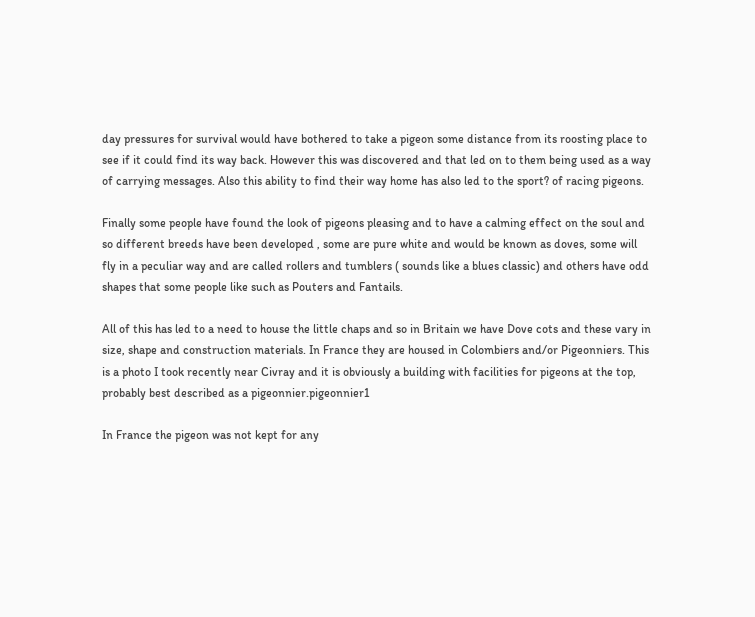day pressures for survival would have bothered to take a pigeon some distance from its roosting place to see if it could find its way back. However this was discovered and that led on to them being used as a way of carrying messages. Also this ability to find their way home has also led to the sport? of racing pigeons.

Finally some people have found the look of pigeons pleasing and to have a calming effect on the soul and so different breeds have been developed , some are pure white and would be known as doves, some will fly in a peculiar way and are called rollers and tumblers ( sounds like a blues classic) and others have odd shapes that some people like such as Pouters and Fantails.

All of this has led to a need to house the little chaps and so in Britain we have Dove cots and these vary in size, shape and construction materials. In France they are housed in Colombiers and/or Pigeonniers. This is a photo I took recently near Civray and it is obviously a building with facilities for pigeons at the top, probably best described as a pigeonnier.pigeonnier1

In France the pigeon was not kept for any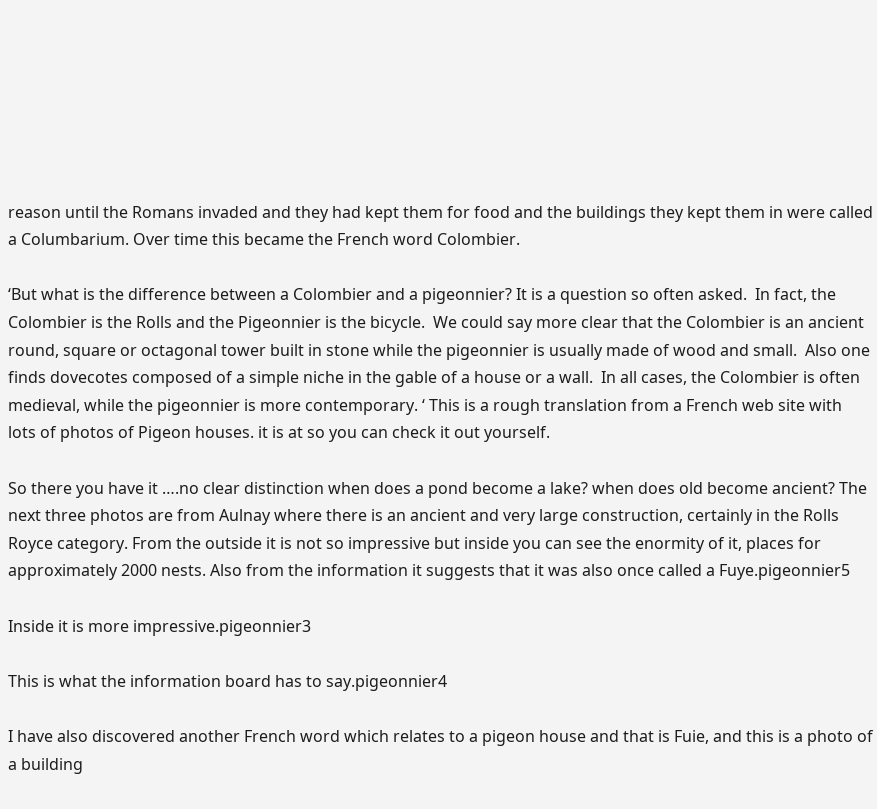reason until the Romans invaded and they had kept them for food and the buildings they kept them in were called a Columbarium. Over time this became the French word Colombier.

‘But what is the difference between a Colombier and a pigeonnier? It is a question so often asked.  In fact, the Colombier is the Rolls and the Pigeonnier is the bicycle.  We could say more clear that the Colombier is an ancient round, square or octagonal tower built in stone while the pigeonnier is usually made of wood and small.  Also one finds dovecotes composed of a simple niche in the gable of a house or a wall.  In all cases, the Colombier is often medieval, while the pigeonnier is more contemporary. ‘ This is a rough translation from a French web site with lots of photos of Pigeon houses. it is at so you can check it out yourself.

So there you have it ….no clear distinction when does a pond become a lake? when does old become ancient? The next three photos are from Aulnay where there is an ancient and very large construction, certainly in the Rolls Royce category. From the outside it is not so impressive but inside you can see the enormity of it, places for approximately 2000 nests. Also from the information it suggests that it was also once called a Fuye.pigeonnier5

Inside it is more impressive.pigeonnier3

This is what the information board has to say.pigeonnier4

I have also discovered another French word which relates to a pigeon house and that is Fuie, and this is a photo of a building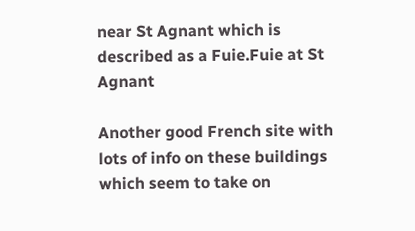near St Agnant which is described as a Fuie.Fuie at St Agnant

Another good French site with lots of info on these buildings which seem to take on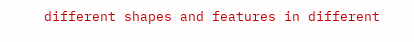different shapes and features in different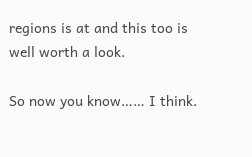regions is at and this too is well worth a look.

So now you know…… I think.